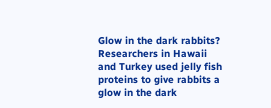Glow in the dark rabbits? Researchers in Hawaii and Turkey used jelly fish proteins to give rabbits a glow in the dark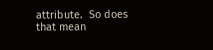attribute.  So does that mean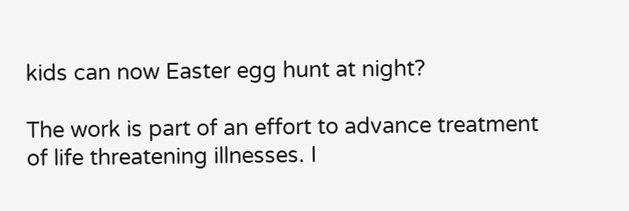kids can now Easter egg hunt at night?

The work is part of an effort to advance treatment of life threatening illnesses. I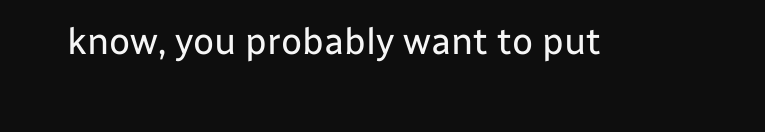know, you probably want to put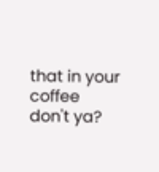that in your coffee don't ya?